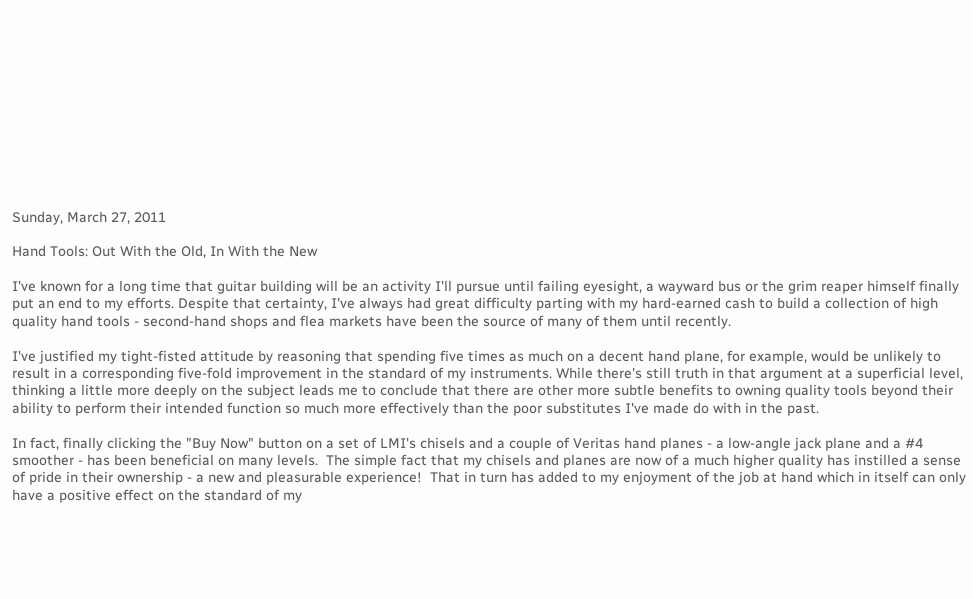Sunday, March 27, 2011

Hand Tools: Out With the Old, In With the New

I've known for a long time that guitar building will be an activity I'll pursue until failing eyesight, a wayward bus or the grim reaper himself finally put an end to my efforts. Despite that certainty, I've always had great difficulty parting with my hard-earned cash to build a collection of high quality hand tools - second-hand shops and flea markets have been the source of many of them until recently.

I've justified my tight-fisted attitude by reasoning that spending five times as much on a decent hand plane, for example, would be unlikely to result in a corresponding five-fold improvement in the standard of my instruments. While there's still truth in that argument at a superficial level, thinking a little more deeply on the subject leads me to conclude that there are other more subtle benefits to owning quality tools beyond their ability to perform their intended function so much more effectively than the poor substitutes I've made do with in the past.

In fact, finally clicking the "Buy Now" button on a set of LMI's chisels and a couple of Veritas hand planes - a low-angle jack plane and a #4 smoother - has been beneficial on many levels.  The simple fact that my chisels and planes are now of a much higher quality has instilled a sense of pride in their ownership - a new and pleasurable experience!  That in turn has added to my enjoyment of the job at hand which in itself can only have a positive effect on the standard of my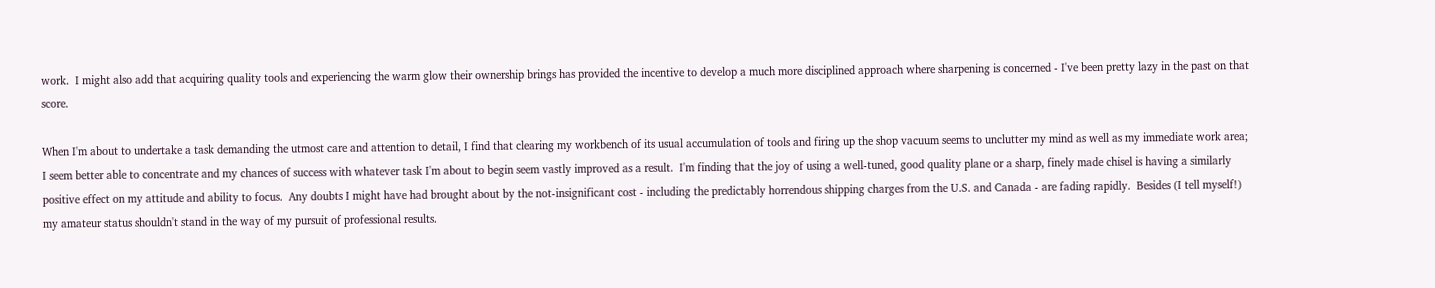work.  I might also add that acquiring quality tools and experiencing the warm glow their ownership brings has provided the incentive to develop a much more disciplined approach where sharpening is concerned - I've been pretty lazy in the past on that score.

When I'm about to undertake a task demanding the utmost care and attention to detail, I find that clearing my workbench of its usual accumulation of tools and firing up the shop vacuum seems to unclutter my mind as well as my immediate work area; I seem better able to concentrate and my chances of success with whatever task I'm about to begin seem vastly improved as a result.  I'm finding that the joy of using a well-tuned, good quality plane or a sharp, finely made chisel is having a similarly positive effect on my attitude and ability to focus.  Any doubts I might have had brought about by the not-insignificant cost - including the predictably horrendous shipping charges from the U.S. and Canada - are fading rapidly.  Besides (I tell myself!) my amateur status shouldn't stand in the way of my pursuit of professional results.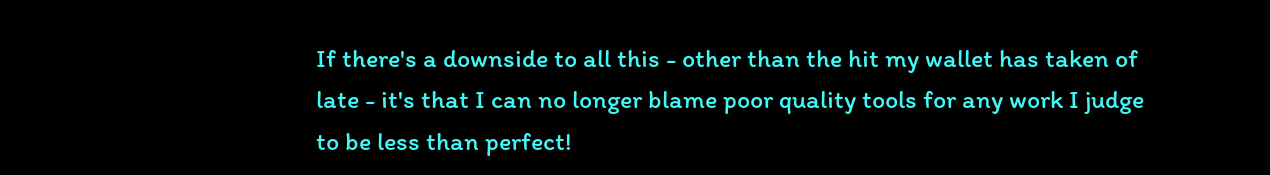If there's a downside to all this - other than the hit my wallet has taken of late - it's that I can no longer blame poor quality tools for any work I judge to be less than perfect!